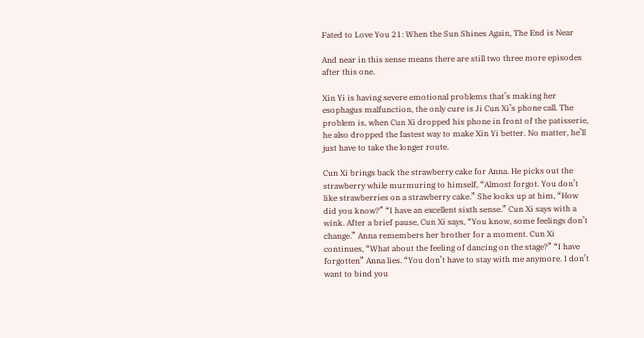Fated to Love You 21: When the Sun Shines Again, The End is Near

And near in this sense means there are still two three more episodes after this one.

Xin Yi is having severe emotional problems that’s making her esophagus malfunction, the only cure is Ji Cun Xi’s phone call. The problem is, when Cun Xi dropped his phone in front of the patisserie, he also dropped the fastest way to make Xin Yi better. No matter, he’ll just have to take the longer route.

Cun Xi brings back the strawberry cake for Anna. He picks out the strawberry while murmuring to himself, “Almost forgot. You don’t like strawberries on a strawberry cake.” She looks up at him, “How did you know?” “I have an excellent sixth sense.” Cun Xi says with a wink. After a brief pause, Cun Xi says, “You know, some feelings don’t change.” Anna remembers her brother for a moment. Cun Xi continues, “What about the feeling of dancing on the stage?” “I have forgotten” Anna lies. “You don’t have to stay with me anymore. I don’t want to bind you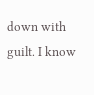down with guilt. I know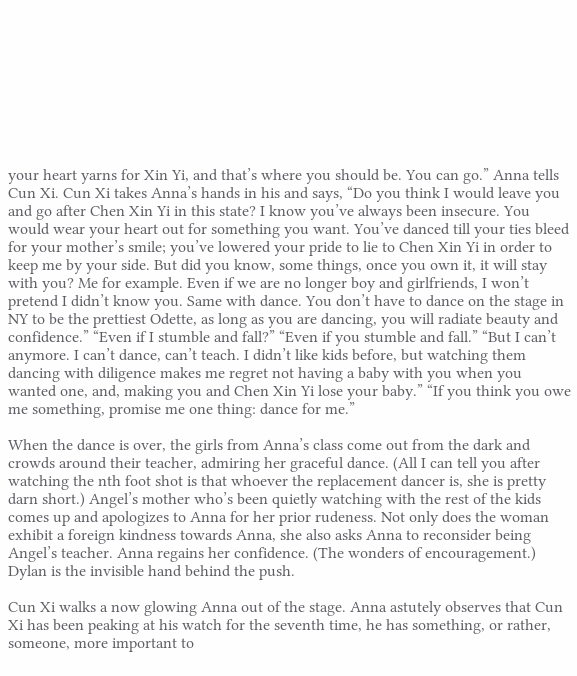your heart yarns for Xin Yi, and that’s where you should be. You can go.” Anna tells Cun Xi. Cun Xi takes Anna’s hands in his and says, “Do you think I would leave you and go after Chen Xin Yi in this state? I know you’ve always been insecure. You would wear your heart out for something you want. You’ve danced till your ties bleed for your mother’s smile; you’ve lowered your pride to lie to Chen Xin Yi in order to keep me by your side. But did you know, some things, once you own it, it will stay with you? Me for example. Even if we are no longer boy and girlfriends, I won’t pretend I didn’t know you. Same with dance. You don’t have to dance on the stage in NY to be the prettiest Odette, as long as you are dancing, you will radiate beauty and confidence.” “Even if I stumble and fall?” “Even if you stumble and fall.” “But I can’t anymore. I can’t dance, can’t teach. I didn’t like kids before, but watching them dancing with diligence makes me regret not having a baby with you when you wanted one, and, making you and Chen Xin Yi lose your baby.” “If you think you owe me something, promise me one thing: dance for me.”

When the dance is over, the girls from Anna’s class come out from the dark and crowds around their teacher, admiring her graceful dance. (All I can tell you after watching the nth foot shot is that whoever the replacement dancer is, she is pretty darn short.) Angel’s mother who’s been quietly watching with the rest of the kids comes up and apologizes to Anna for her prior rudeness. Not only does the woman exhibit a foreign kindness towards Anna, she also asks Anna to reconsider being Angel’s teacher. Anna regains her confidence. (The wonders of encouragement.) Dylan is the invisible hand behind the push.

Cun Xi walks a now glowing Anna out of the stage. Anna astutely observes that Cun Xi has been peaking at his watch for the seventh time, he has something, or rather, someone, more important to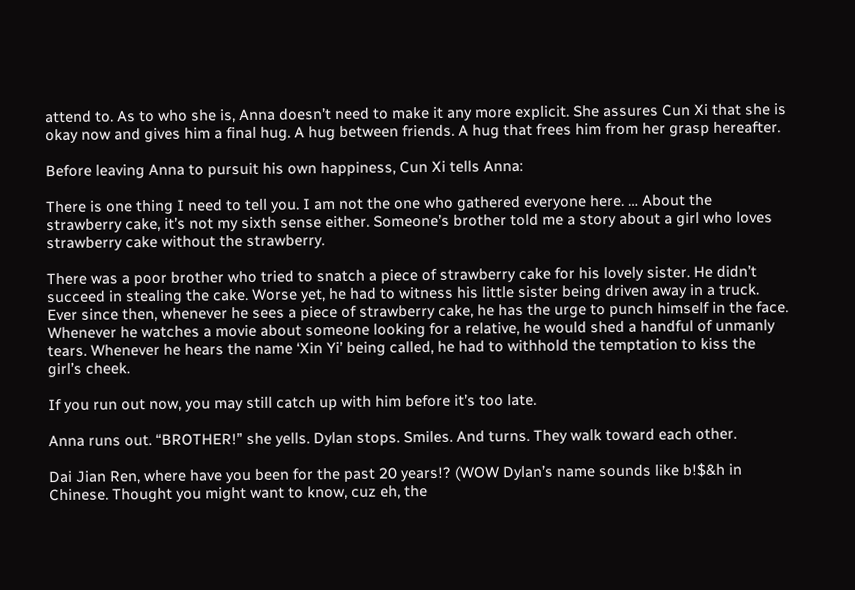attend to. As to who she is, Anna doesn’t need to make it any more explicit. She assures Cun Xi that she is okay now and gives him a final hug. A hug between friends. A hug that frees him from her grasp hereafter.

Before leaving Anna to pursuit his own happiness, Cun Xi tells Anna:

There is one thing I need to tell you. I am not the one who gathered everyone here. … About the strawberry cake, it’s not my sixth sense either. Someone’s brother told me a story about a girl who loves strawberry cake without the strawberry.

There was a poor brother who tried to snatch a piece of strawberry cake for his lovely sister. He didn’t succeed in stealing the cake. Worse yet, he had to witness his little sister being driven away in a truck. Ever since then, whenever he sees a piece of strawberry cake, he has the urge to punch himself in the face. Whenever he watches a movie about someone looking for a relative, he would shed a handful of unmanly tears. Whenever he hears the name ‘Xin Yi’ being called, he had to withhold the temptation to kiss the girl’s cheek.

If you run out now, you may still catch up with him before it’s too late.

Anna runs out. “BROTHER!” she yells. Dylan stops. Smiles. And turns. They walk toward each other.

Dai Jian Ren, where have you been for the past 20 years!? (WOW Dylan’s name sounds like b!$&h in Chinese. Thought you might want to know, cuz eh, the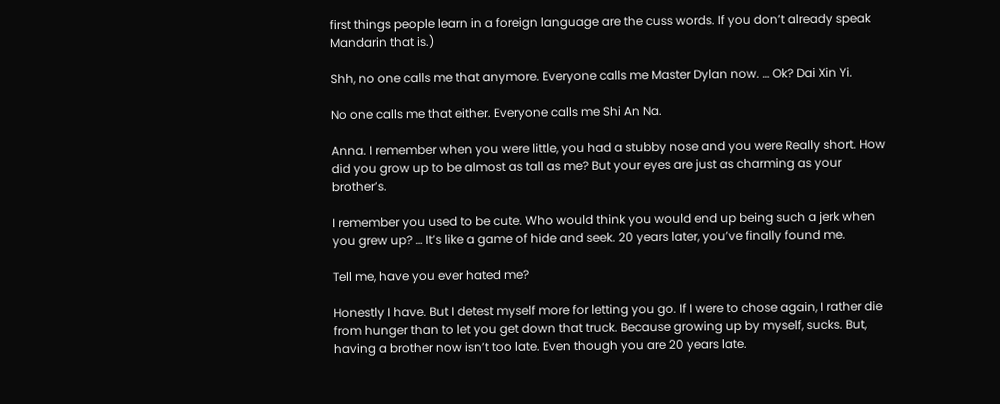first things people learn in a foreign language are the cuss words. If you don’t already speak Mandarin that is.)

Shh, no one calls me that anymore. Everyone calls me Master Dylan now. … Ok? Dai Xin Yi.

No one calls me that either. Everyone calls me Shi An Na.

Anna. I remember when you were little, you had a stubby nose and you were Really short. How did you grow up to be almost as tall as me? But your eyes are just as charming as your brother’s.

I remember you used to be cute. Who would think you would end up being such a jerk when you grew up? … It’s like a game of hide and seek. 20 years later, you’ve finally found me.

Tell me, have you ever hated me?

Honestly I have. But I detest myself more for letting you go. If I were to chose again, I rather die from hunger than to let you get down that truck. Because growing up by myself, sucks. But, having a brother now isn’t too late. Even though you are 20 years late.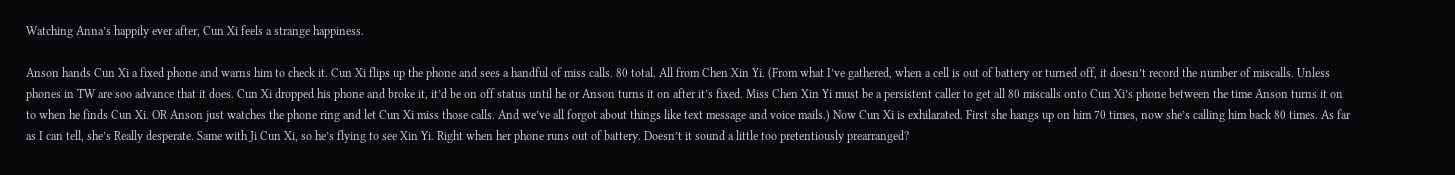Watching Anna’s happily ever after, Cun Xi feels a strange happiness.

Anson hands Cun Xi a fixed phone and warns him to check it. Cun Xi flips up the phone and sees a handful of miss calls. 80 total. All from Chen Xin Yi. (From what I’ve gathered, when a cell is out of battery or turned off, it doesn’t record the number of miscalls. Unless phones in TW are soo advance that it does. Cun Xi dropped his phone and broke it, it’d be on off status until he or Anson turns it on after it’s fixed. Miss Chen Xin Yi must be a persistent caller to get all 80 miscalls onto Cun Xi’s phone between the time Anson turns it on to when he finds Cun Xi. OR Anson just watches the phone ring and let Cun Xi miss those calls. And we’ve all forgot about things like text message and voice mails.) Now Cun Xi is exhilarated. First she hangs up on him 70 times, now she’s calling him back 80 times. As far as I can tell, she’s Really desperate. Same with Ji Cun Xi, so he’s flying to see Xin Yi. Right when her phone runs out of battery. Doesn’t it sound a little too pretentiously prearranged?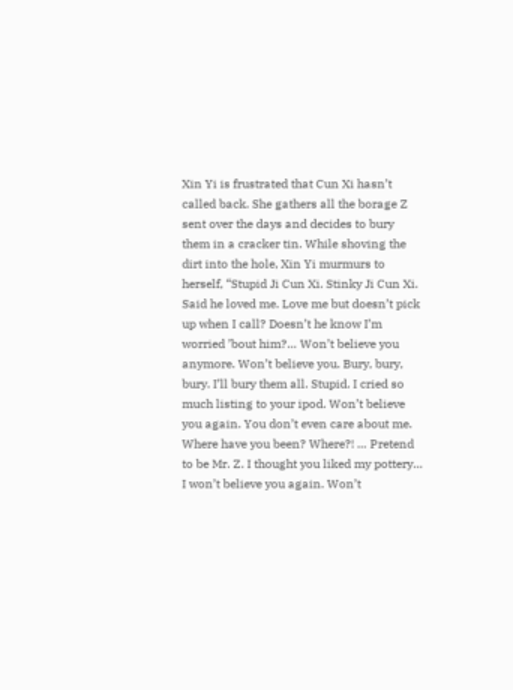Xin Yi is frustrated that Cun Xi hasn’t called back. She gathers all the borage Z sent over the days and decides to bury them in a cracker tin. While shoving the dirt into the hole, Xin Yi murmurs to herself, “Stupid Ji Cun Xi. Stinky Ji Cun Xi. Said he loved me. Love me but doesn’t pick up when I call? Doesn’t he know I’m worried ’bout him?… Won’t believe you anymore. Won’t believe you. Bury, bury, bury. I’ll bury them all. Stupid. I cried so much listing to your ipod. Won’t believe you again. You don’t even care about me. Where have you been? Where?! … Pretend to be Mr. Z. I thought you liked my pottery… I won’t believe you again. Won’t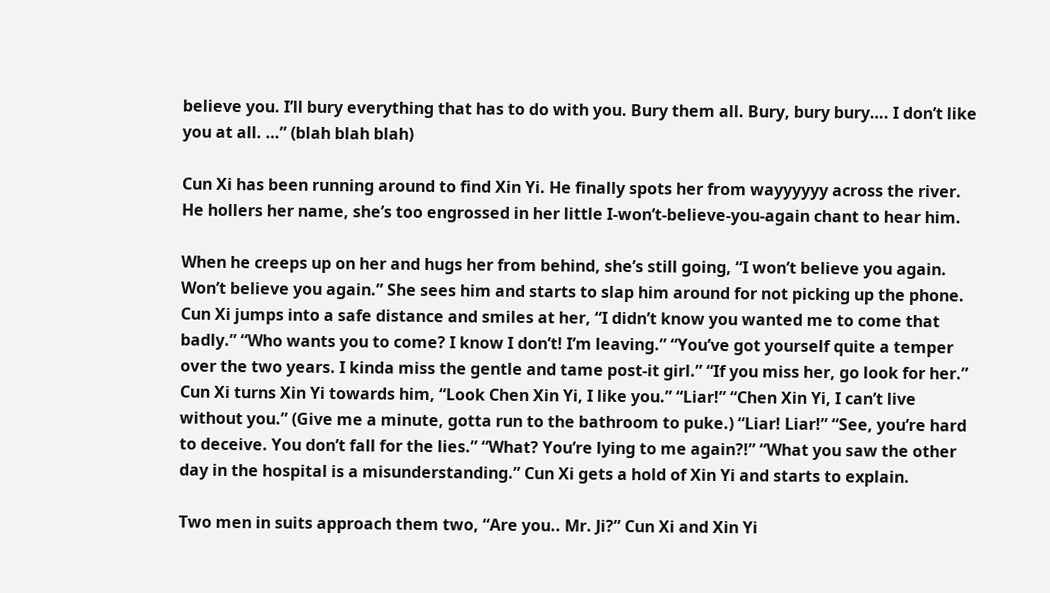believe you. I’ll bury everything that has to do with you. Bury them all. Bury, bury bury…. I don’t like you at all. …” (blah blah blah)

Cun Xi has been running around to find Xin Yi. He finally spots her from wayyyyyy across the river. He hollers her name, she’s too engrossed in her little I-won’t-believe-you-again chant to hear him.

When he creeps up on her and hugs her from behind, she’s still going, “I won’t believe you again. Won’t believe you again.” She sees him and starts to slap him around for not picking up the phone. Cun Xi jumps into a safe distance and smiles at her, “I didn’t know you wanted me to come that badly.” “Who wants you to come? I know I don’t! I’m leaving.” “You’ve got yourself quite a temper over the two years. I kinda miss the gentle and tame post-it girl.” “If you miss her, go look for her.” Cun Xi turns Xin Yi towards him, “Look Chen Xin Yi, I like you.” “Liar!” “Chen Xin Yi, I can’t live without you.” (Give me a minute, gotta run to the bathroom to puke.) “Liar! Liar!” “See, you’re hard to deceive. You don’t fall for the lies.” “What? You’re lying to me again?!” “What you saw the other day in the hospital is a misunderstanding.” Cun Xi gets a hold of Xin Yi and starts to explain.

Two men in suits approach them two, “Are you.. Mr. Ji?” Cun Xi and Xin Yi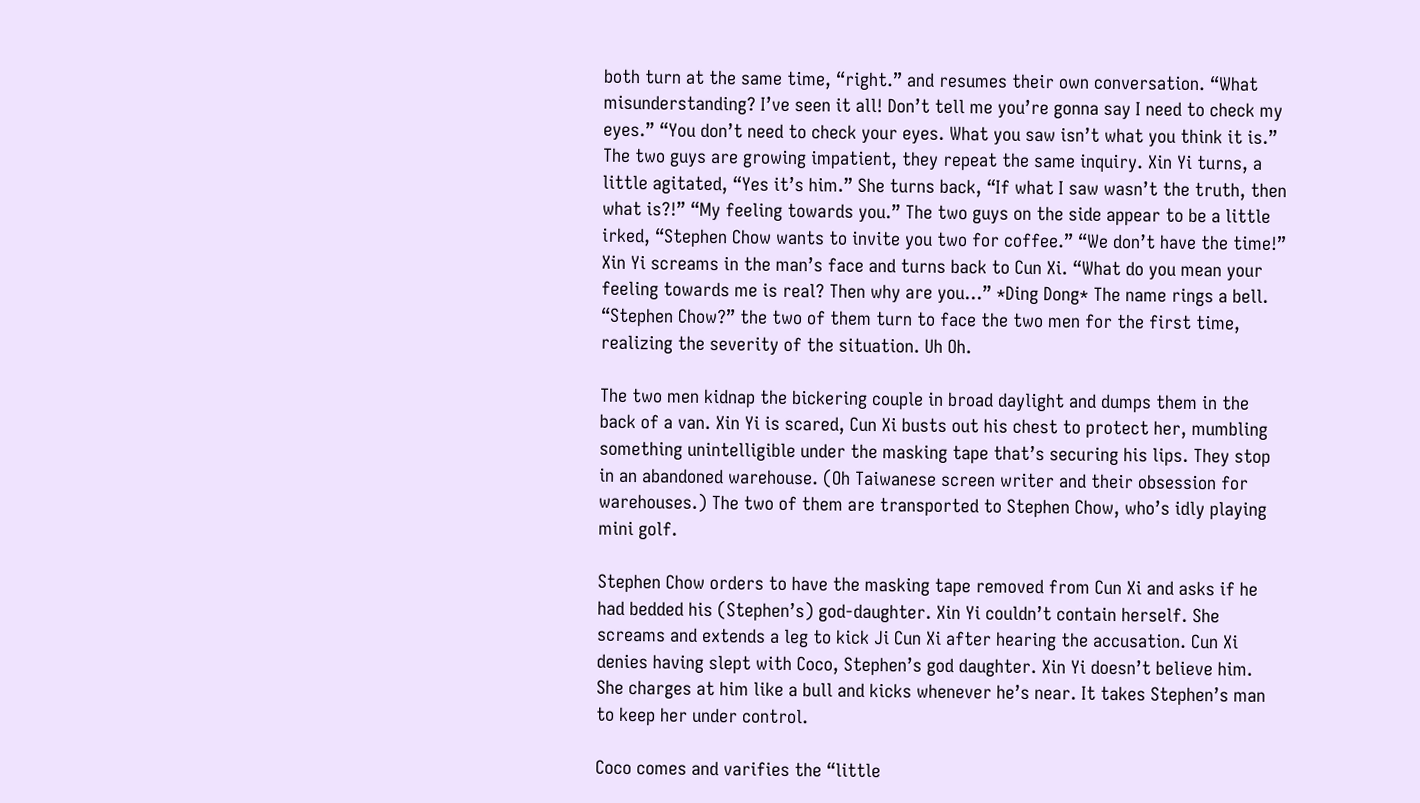both turn at the same time, “right.” and resumes their own conversation. “What misunderstanding? I’ve seen it all! Don’t tell me you’re gonna say I need to check my eyes.” “You don’t need to check your eyes. What you saw isn’t what you think it is.” The two guys are growing impatient, they repeat the same inquiry. Xin Yi turns, a little agitated, “Yes it’s him.” She turns back, “If what I saw wasn’t the truth, then what is?!” “My feeling towards you.” The two guys on the side appear to be a little irked, “Stephen Chow wants to invite you two for coffee.” “We don’t have the time!” Xin Yi screams in the man’s face and turns back to Cun Xi. “What do you mean your feeling towards me is real? Then why are you…” *Ding Dong* The name rings a bell. “Stephen Chow?” the two of them turn to face the two men for the first time, realizing the severity of the situation. Uh Oh.

The two men kidnap the bickering couple in broad daylight and dumps them in the back of a van. Xin Yi is scared, Cun Xi busts out his chest to protect her, mumbling something unintelligible under the masking tape that’s securing his lips. They stop in an abandoned warehouse. (Oh Taiwanese screen writer and their obsession for warehouses.) The two of them are transported to Stephen Chow, who’s idly playing mini golf.

Stephen Chow orders to have the masking tape removed from Cun Xi and asks if he had bedded his (Stephen’s) god-daughter. Xin Yi couldn’t contain herself. She screams and extends a leg to kick Ji Cun Xi after hearing the accusation. Cun Xi denies having slept with Coco, Stephen’s god daughter. Xin Yi doesn’t believe him. She charges at him like a bull and kicks whenever he’s near. It takes Stephen’s man to keep her under control.

Coco comes and varifies the “little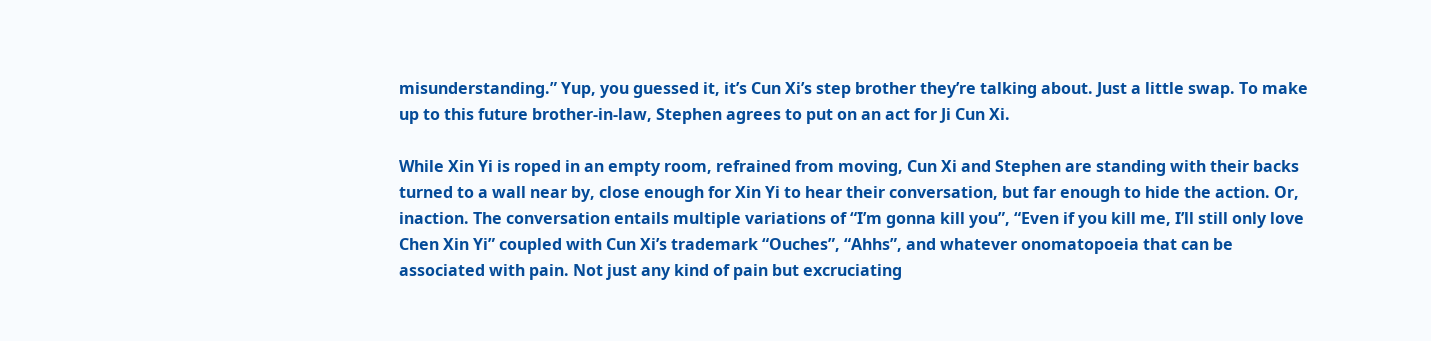misunderstanding.” Yup, you guessed it, it’s Cun Xi’s step brother they’re talking about. Just a little swap. To make up to this future brother-in-law, Stephen agrees to put on an act for Ji Cun Xi.

While Xin Yi is roped in an empty room, refrained from moving, Cun Xi and Stephen are standing with their backs turned to a wall near by, close enough for Xin Yi to hear their conversation, but far enough to hide the action. Or, inaction. The conversation entails multiple variations of “I’m gonna kill you”, “Even if you kill me, I’ll still only love Chen Xin Yi” coupled with Cun Xi’s trademark “Ouches”, “Ahhs”, and whatever onomatopoeia that can be associated with pain. Not just any kind of pain but excruciating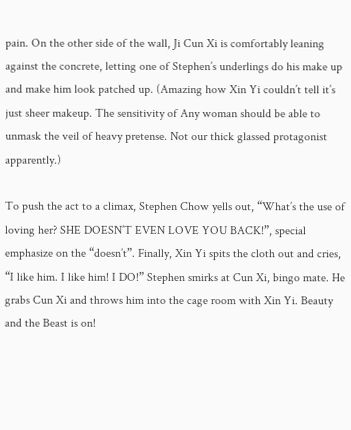pain. On the other side of the wall, Ji Cun Xi is comfortably leaning against the concrete, letting one of Stephen’s underlings do his make up and make him look patched up. (Amazing how Xin Yi couldn’t tell it’s just sheer makeup. The sensitivity of Any woman should be able to unmask the veil of heavy pretense. Not our thick glassed protagonist apparently.)

To push the act to a climax, Stephen Chow yells out, “What’s the use of loving her? SHE DOESN’T EVEN LOVE YOU BACK!”, special emphasize on the “doesn’t”. Finally, Xin Yi spits the cloth out and cries, “I like him. I like him! I DO!” Stephen smirks at Cun Xi, bingo mate. He grabs Cun Xi and throws him into the cage room with Xin Yi. Beauty and the Beast is on!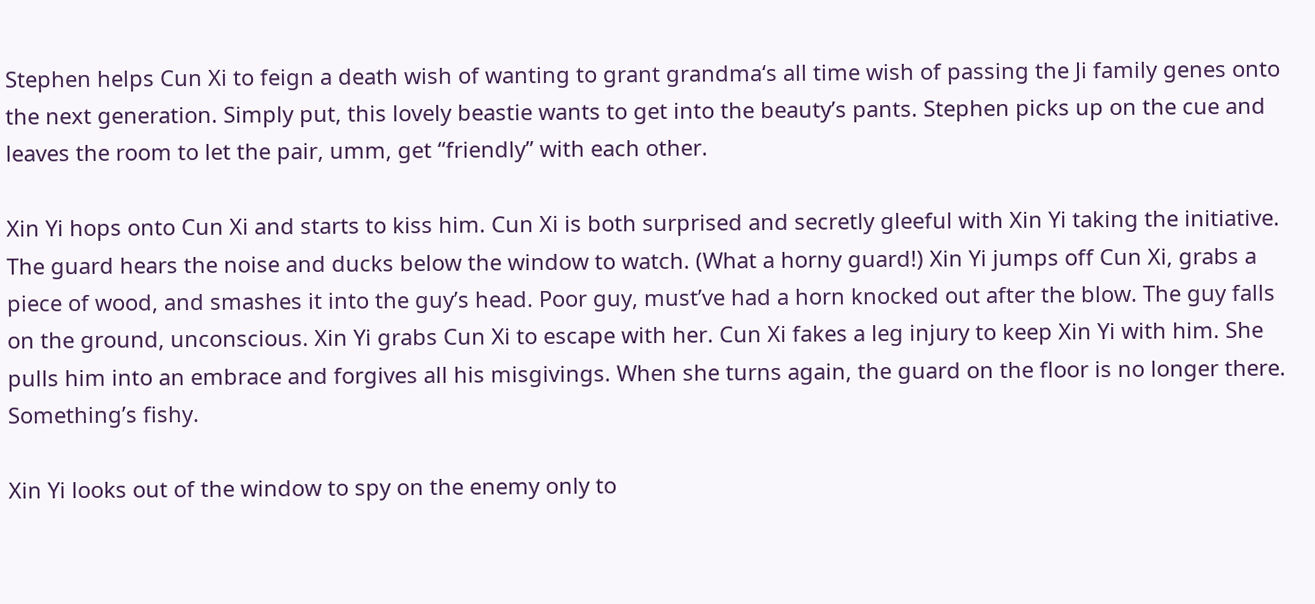Stephen helps Cun Xi to feign a death wish of wanting to grant grandma‘s all time wish of passing the Ji family genes onto the next generation. Simply put, this lovely beastie wants to get into the beauty’s pants. Stephen picks up on the cue and leaves the room to let the pair, umm, get “friendly” with each other.

Xin Yi hops onto Cun Xi and starts to kiss him. Cun Xi is both surprised and secretly gleeful with Xin Yi taking the initiative. The guard hears the noise and ducks below the window to watch. (What a horny guard!) Xin Yi jumps off Cun Xi, grabs a piece of wood, and smashes it into the guy’s head. Poor guy, must’ve had a horn knocked out after the blow. The guy falls on the ground, unconscious. Xin Yi grabs Cun Xi to escape with her. Cun Xi fakes a leg injury to keep Xin Yi with him. She pulls him into an embrace and forgives all his misgivings. When she turns again, the guard on the floor is no longer there. Something’s fishy.

Xin Yi looks out of the window to spy on the enemy only to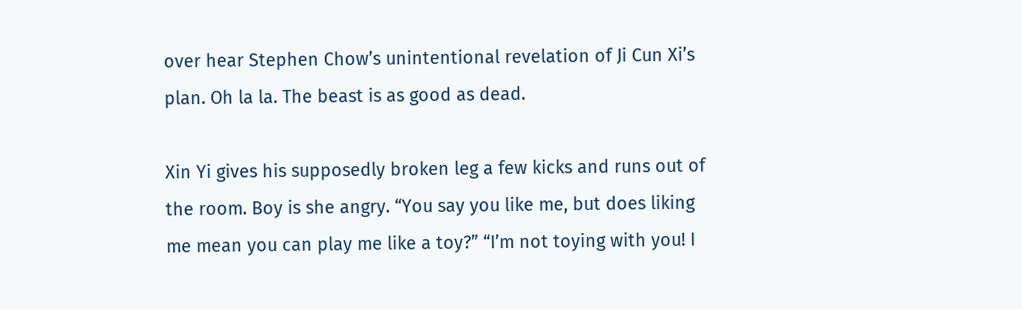over hear Stephen Chow’s unintentional revelation of Ji Cun Xi’s plan. Oh la la. The beast is as good as dead.

Xin Yi gives his supposedly broken leg a few kicks and runs out of the room. Boy is she angry. “You say you like me, but does liking me mean you can play me like a toy?” “I’m not toying with you! I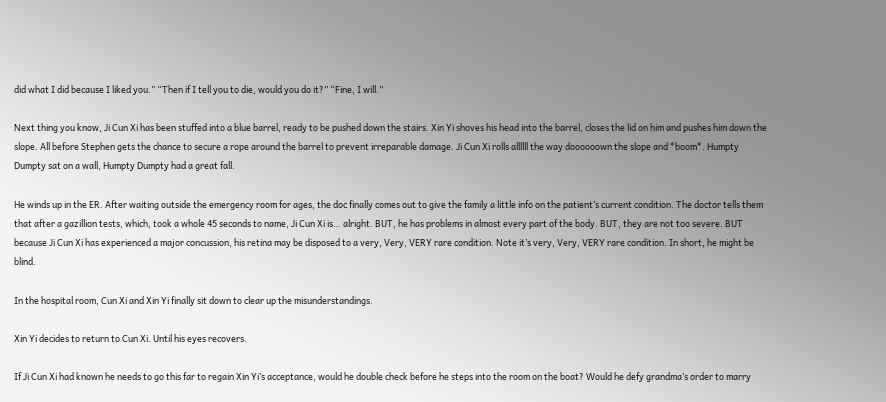did what I did because I liked you.” “Then if I tell you to die, would you do it?” “Fine, I will.”

Next thing you know, Ji Cun Xi has been stuffed into a blue barrel, ready to be pushed down the stairs. Xin Yi shoves his head into the barrel, closes the lid on him and pushes him down the slope. All before Stephen gets the chance to secure a rope around the barrel to prevent irreparable damage. Ji Cun Xi rolls allllll the way doooooown the slope and *boom*. Humpty Dumpty sat on a wall, Humpty Dumpty had a great fall.

He winds up in the ER. After waiting outside the emergency room for ages, the doc finally comes out to give the family a little info on the patient’s current condition. The doctor tells them that after a gazillion tests, which, took a whole 45 seconds to name, Ji Cun Xi is… alright. BUT, he has problems in almost every part of the body. BUT, they are not too severe. BUT because Ji Cun Xi has experienced a major concussion, his retina may be disposed to a very, Very, VERY rare condition. Note it’s very, Very, VERY rare condition. In short, he might be blind.

In the hospital room, Cun Xi and Xin Yi finally sit down to clear up the misunderstandings.

Xin Yi decides to return to Cun Xi. Until his eyes recovers.

If Ji Cun Xi had known he needs to go this far to regain Xin Yi’s acceptance, would he double check before he steps into the room on the boat? Would he defy grandma’s order to marry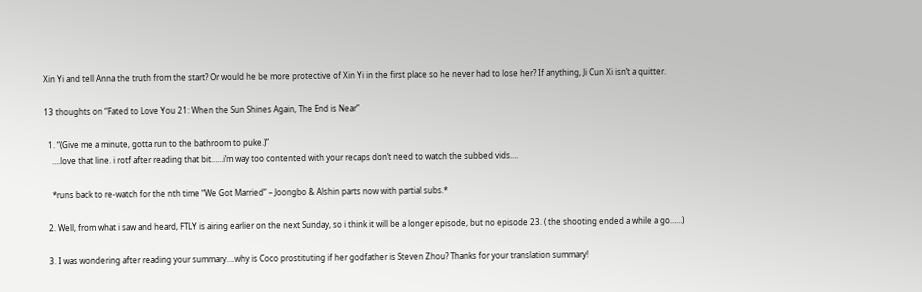Xin Yi and tell Anna the truth from the start? Or would he be more protective of Xin Yi in the first place so he never had to lose her? If anything, Ji Cun Xi isn’t a quitter.

13 thoughts on “Fated to Love You 21: When the Sun Shines Again, The End is Near”

  1. “(Give me a minute, gotta run to the bathroom to puke.)”
    ….love that line. i rotf after reading that bit……i’m way too contented with your recaps don’t need to watch the subbed vids….

    *runs back to re-watch for the nth time “We Got Married” – Joongbo & Alshin parts now with partial subs.*

  2. Well, from what i saw and heard, FTLY is airing earlier on the next Sunday, so i think it will be a longer episode, but no episode 23. ( the shooting ended a while a go……)

  3. I was wondering after reading your summary….why is Coco prostituting if her godfather is Steven Zhou? Thanks for your translation summary!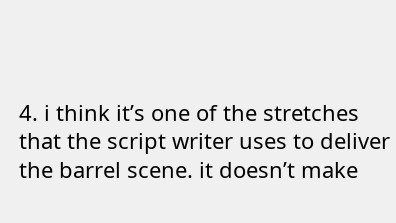4. i think it’s one of the stretches that the script writer uses to deliver the barrel scene. it doesn’t make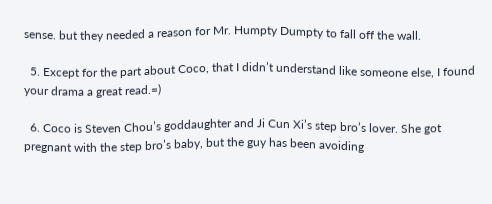sense. but they needed a reason for Mr. Humpty Dumpty to fall off the wall.

  5. Except for the part about Coco, that I didn’t understand like someone else, I found your drama a great read.=)

  6. Coco is Steven Chou’s goddaughter and Ji Cun Xi’s step bro’s lover. She got pregnant with the step bro’s baby, but the guy has been avoiding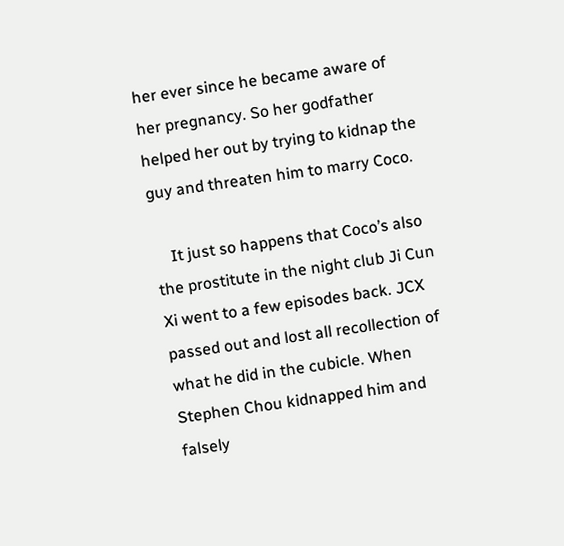her ever since he became aware of her pregnancy. So her godfather helped her out by trying to kidnap the guy and threaten him to marry Coco.

    It just so happens that Coco’s also the prostitute in the night club Ji Cun Xi went to a few episodes back. JCX passed out and lost all recollection of what he did in the cubicle. When Stephen Chou kidnapped him and falsely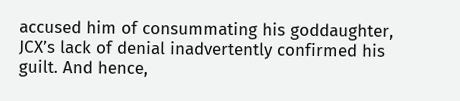accused him of consummating his goddaughter, JCX’s lack of denial inadvertently confirmed his guilt. And hence,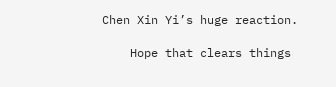Chen Xin Yi’s huge reaction.

    Hope that clears things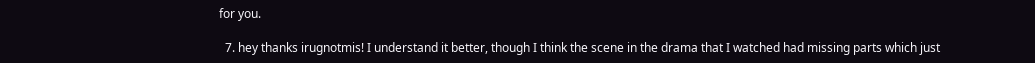for you.

  7. hey thanks irugnotmis! I understand it better, though I think the scene in the drama that I watched had missing parts which just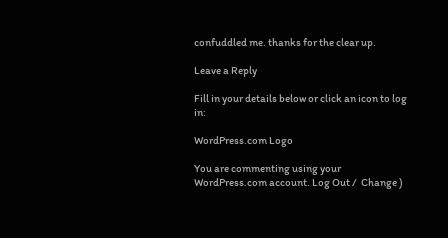confuddled me. thanks for the clear up.

Leave a Reply

Fill in your details below or click an icon to log in:

WordPress.com Logo

You are commenting using your WordPress.com account. Log Out /  Change )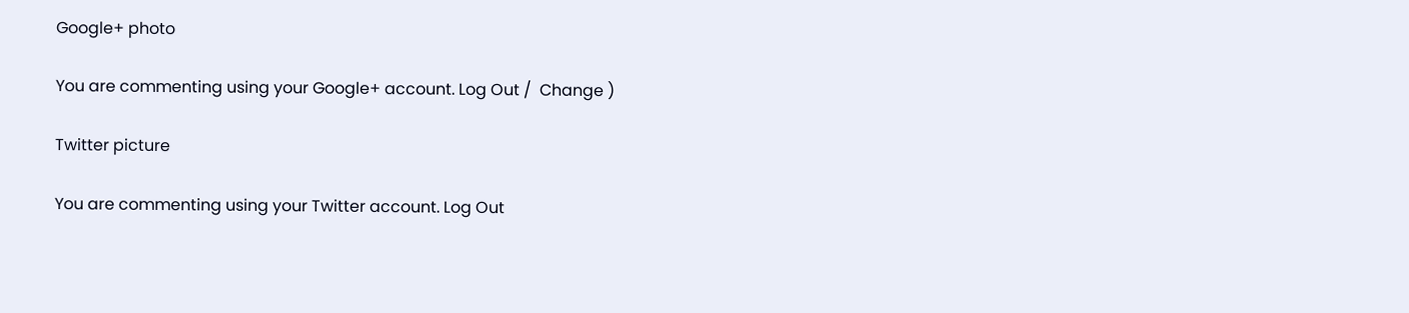Google+ photo

You are commenting using your Google+ account. Log Out /  Change )

Twitter picture

You are commenting using your Twitter account. Log Out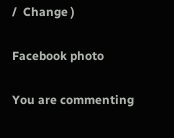/  Change )

Facebook photo

You are commenting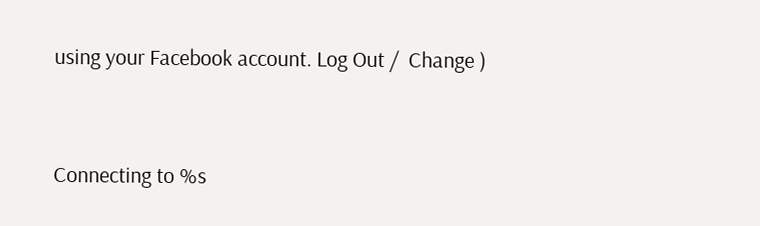using your Facebook account. Log Out /  Change )


Connecting to %s